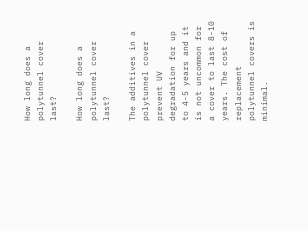How long does a polytunnel cover last?

How long does a polytunnel cover last?

The additives in a polytunnel cover prevent UV degradation for up to 4-5 years and it is not uncommon for a cover to last 8-10 years. The cost of replacement polytunnel covers is minimal.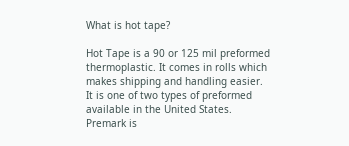What is hot tape?

Hot Tape is a 90 or 125 mil preformed thermoplastic. It comes in rolls which makes shipping and handling easier. It is one of two types of preformed available in the United States. Premark is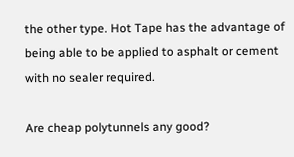the other type. Hot Tape has the advantage of being able to be applied to asphalt or cement with no sealer required.

Are cheap polytunnels any good?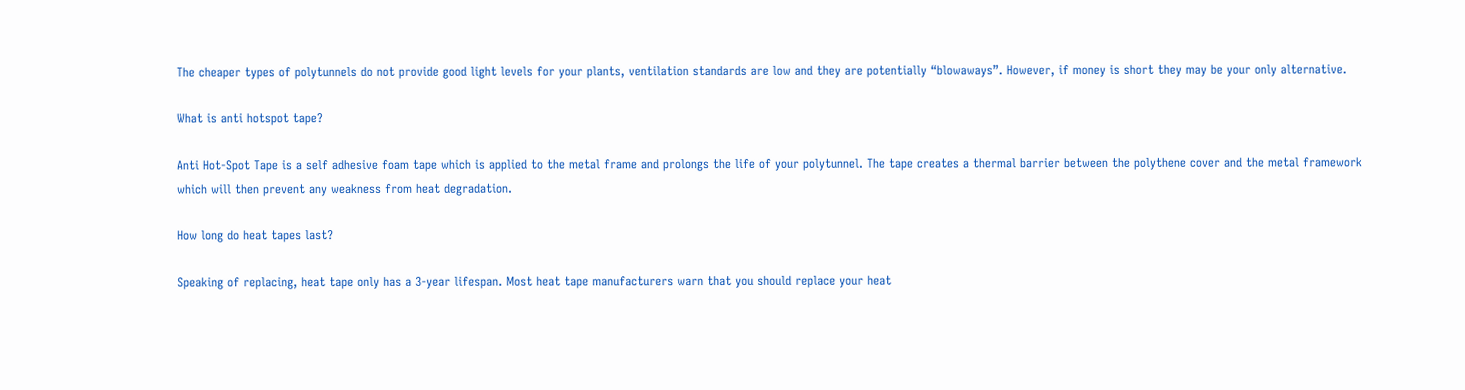The cheaper types of polytunnels do not provide good light levels for your plants, ventilation standards are low and they are potentially “blowaways”. However, if money is short they may be your only alternative.

What is anti hotspot tape?

Anti Hot-Spot Tape is a self adhesive foam tape which is applied to the metal frame and prolongs the life of your polytunnel. The tape creates a thermal barrier between the polythene cover and the metal framework which will then prevent any weakness from heat degradation.

How long do heat tapes last?

Speaking of replacing, heat tape only has a 3-year lifespan. Most heat tape manufacturers warn that you should replace your heat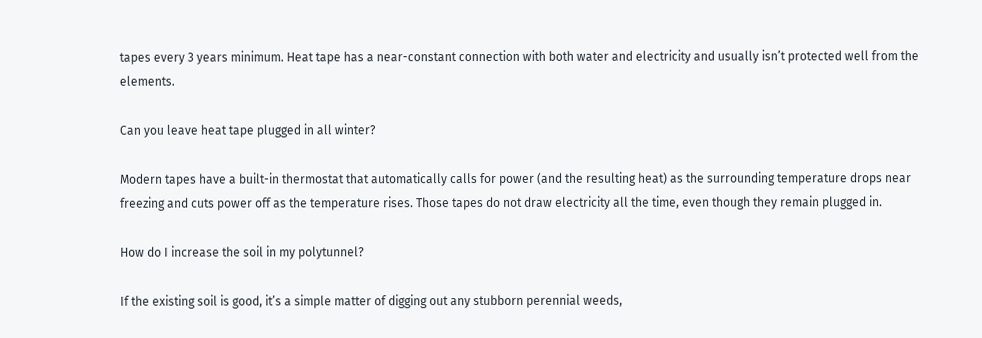tapes every 3 years minimum. Heat tape has a near-constant connection with both water and electricity and usually isn’t protected well from the elements.

Can you leave heat tape plugged in all winter?

Modern tapes have a built-in thermostat that automatically calls for power (and the resulting heat) as the surrounding temperature drops near freezing and cuts power off as the temperature rises. Those tapes do not draw electricity all the time, even though they remain plugged in.

How do I increase the soil in my polytunnel?

If the existing soil is good, it’s a simple matter of digging out any stubborn perennial weeds,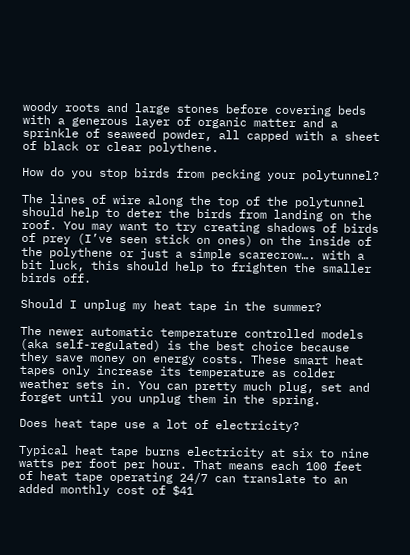woody roots and large stones before covering beds with a generous layer of organic matter and a sprinkle of seaweed powder, all capped with a sheet of black or clear polythene.

How do you stop birds from pecking your polytunnel?

The lines of wire along the top of the polytunnel should help to deter the birds from landing on the roof. You may want to try creating shadows of birds of prey (I’ve seen stick on ones) on the inside of the polythene or just a simple scarecrow…. with a bit luck, this should help to frighten the smaller birds off.

Should I unplug my heat tape in the summer?

The newer automatic temperature controlled models (aka self-regulated) is the best choice because they save money on energy costs. These smart heat tapes only increase its temperature as colder weather sets in. You can pretty much plug, set and forget until you unplug them in the spring.

Does heat tape use a lot of electricity?

Typical heat tape burns electricity at six to nine watts per foot per hour. That means each 100 feet of heat tape operating 24/7 can translate to an added monthly cost of $41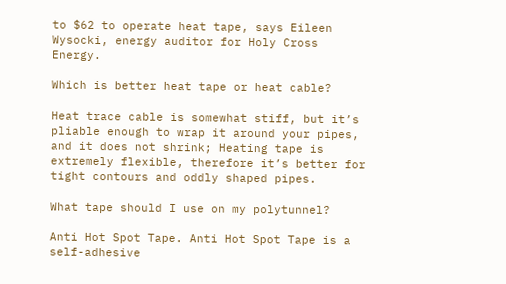to $62 to operate heat tape, says Eileen Wysocki, energy auditor for Holy Cross Energy.

Which is better heat tape or heat cable?

Heat trace cable is somewhat stiff, but it’s pliable enough to wrap it around your pipes, and it does not shrink; Heating tape is extremely flexible, therefore it’s better for tight contours and oddly shaped pipes.

What tape should I use on my polytunnel?

Anti Hot Spot Tape. Anti Hot Spot Tape is a self-adhesive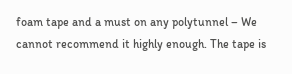foam tape and a must on any polytunnel – We cannot recommend it highly enough. The tape is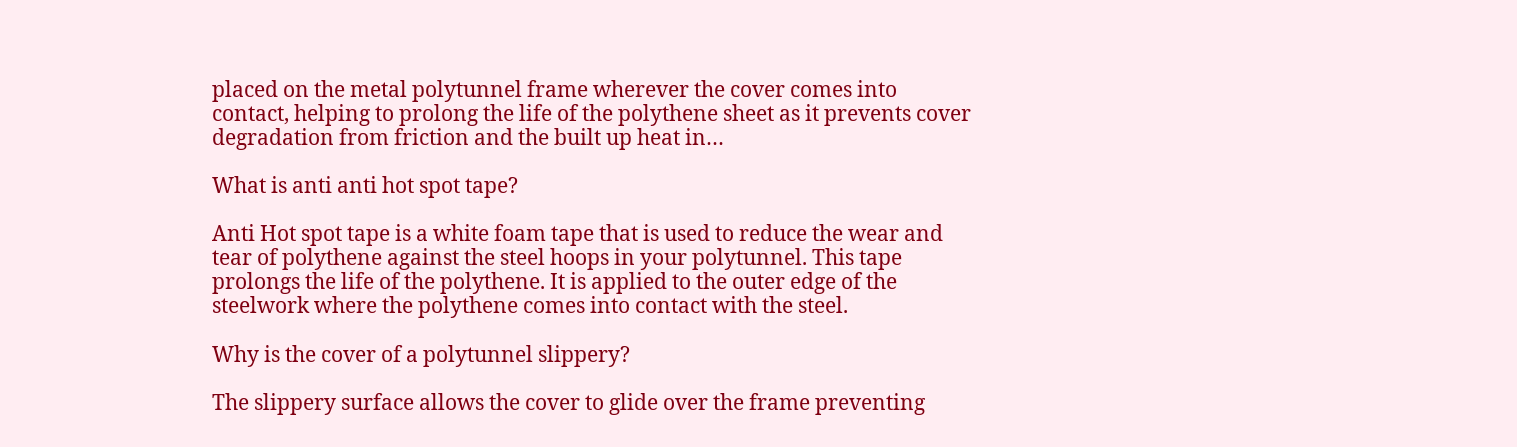placed on the metal polytunnel frame wherever the cover comes into contact, helping to prolong the life of the polythene sheet as it prevents cover degradation from friction and the built up heat in…

What is anti anti hot spot tape?

Anti Hot spot tape is a white foam tape that is used to reduce the wear and tear of polythene against the steel hoops in your polytunnel. This tape prolongs the life of the polythene. It is applied to the outer edge of the steelwork where the polythene comes into contact with the steel.

Why is the cover of a polytunnel slippery?

The slippery surface allows the cover to glide over the frame preventing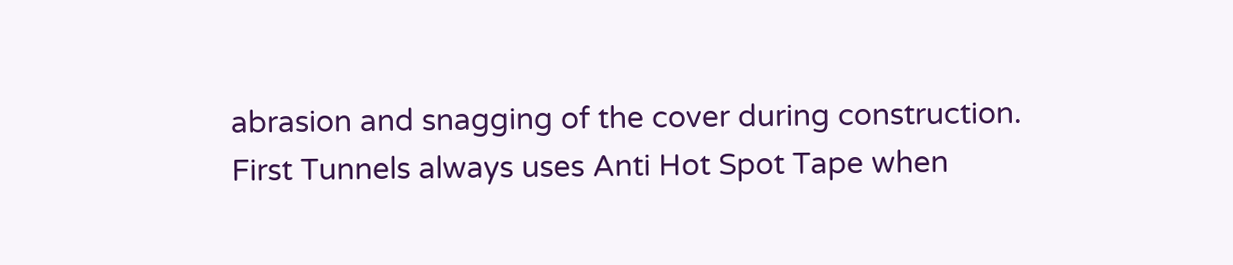abrasion and snagging of the cover during construction. First Tunnels always uses Anti Hot Spot Tape when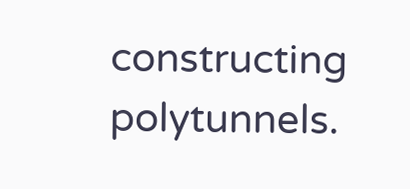constructing polytunnels.